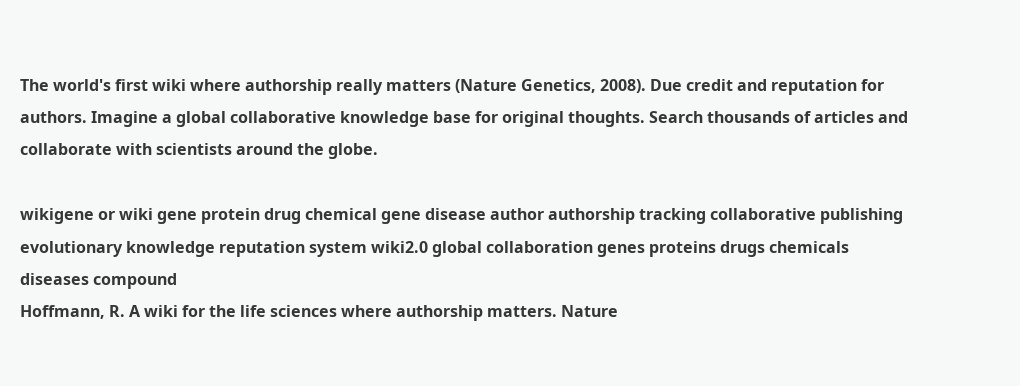The world's first wiki where authorship really matters (Nature Genetics, 2008). Due credit and reputation for authors. Imagine a global collaborative knowledge base for original thoughts. Search thousands of articles and collaborate with scientists around the globe.

wikigene or wiki gene protein drug chemical gene disease author authorship tracking collaborative publishing evolutionary knowledge reputation system wiki2.0 global collaboration genes proteins drugs chemicals diseases compound
Hoffmann, R. A wiki for the life sciences where authorship matters. Nature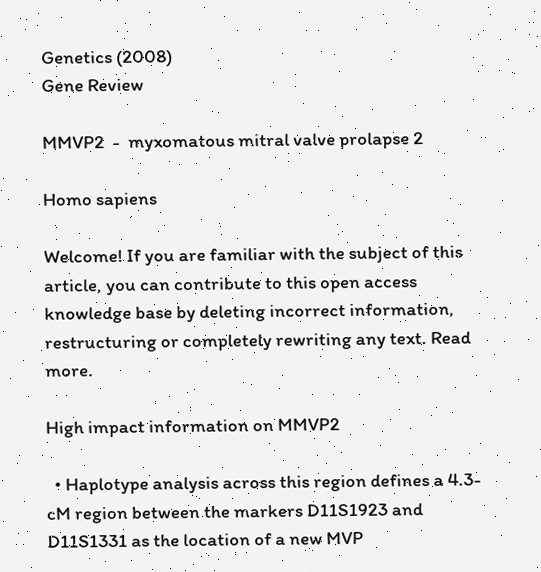Genetics (2008)
Gene Review

MMVP2  -  myxomatous mitral valve prolapse 2

Homo sapiens

Welcome! If you are familiar with the subject of this article, you can contribute to this open access knowledge base by deleting incorrect information, restructuring or completely rewriting any text. Read more.

High impact information on MMVP2

  • Haplotype analysis across this region defines a 4.3-cM region between the markers D11S1923 and D11S1331 as the location of a new MVP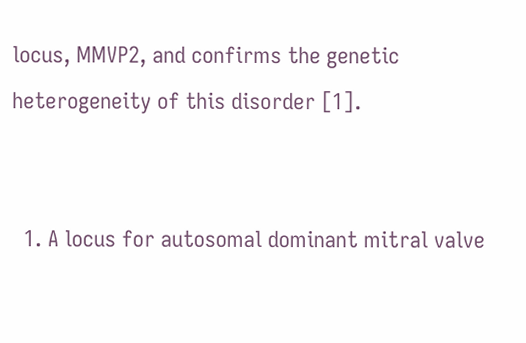locus, MMVP2, and confirms the genetic heterogeneity of this disorder [1].


  1. A locus for autosomal dominant mitral valve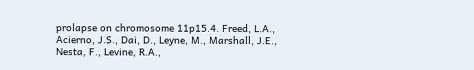prolapse on chromosome 11p15.4. Freed, L.A., Acierno, J.S., Dai, D., Leyne, M., Marshall, J.E., Nesta, F., Levine, R.A.,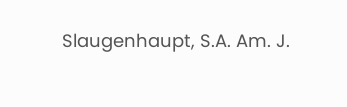Slaugenhaupt, S.A. Am. J.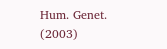Hum. Genet. (2003)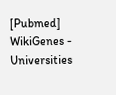[Pubmed]
WikiGenes - Universities